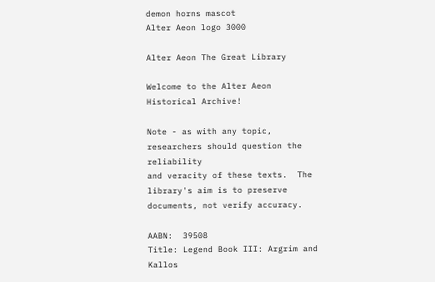demon horns mascot
Alter Aeon logo 3000

Alter Aeon The Great Library

Welcome to the Alter Aeon Historical Archive!

Note - as with any topic, researchers should question the reliability
and veracity of these texts.  The library's aim is to preserve
documents, not verify accuracy.

AABN:  39508
Title: Legend Book III: Argrim and Kallos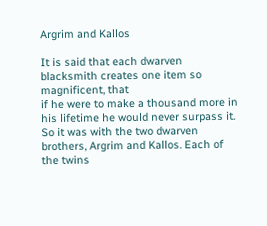Argrim and Kallos

It is said that each dwarven blacksmith creates one item so magnificent, that
if he were to make a thousand more in his lifetime he would never surpass it.
So it was with the two dwarven brothers, Argrim and Kallos. Each of the twins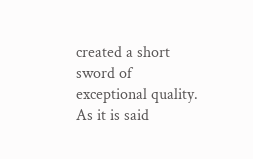created a short sword of exceptional quality. As it is said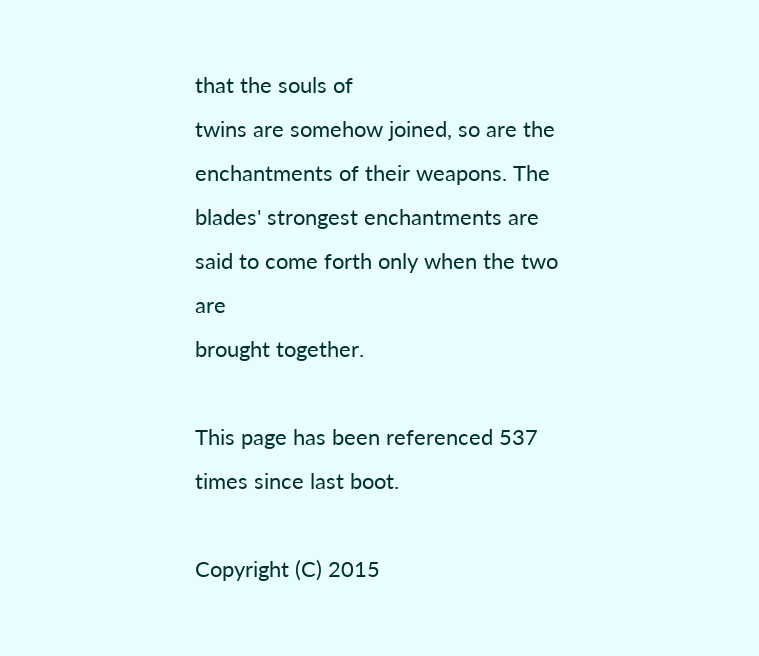that the souls of
twins are somehow joined, so are the enchantments of their weapons. The
blades' strongest enchantments are said to come forth only when the two are
brought together.

This page has been referenced 537 times since last boot.

Copyright (C) 2015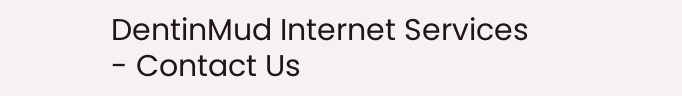DentinMud Internet Services - Contact Us